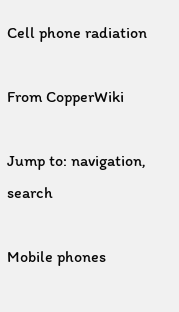Cell phone radiation

From CopperWiki

Jump to: navigation, search

Mobile phones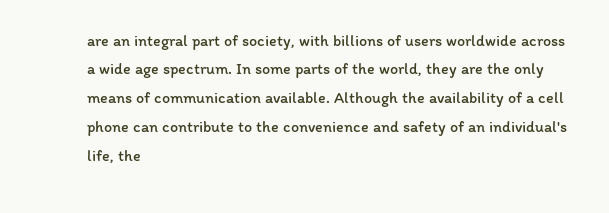are an integral part of society, with billions of users worldwide across a wide age spectrum. In some parts of the world, they are the only means of communication available. Although the availability of a cell phone can contribute to the convenience and safety of an individual's life, the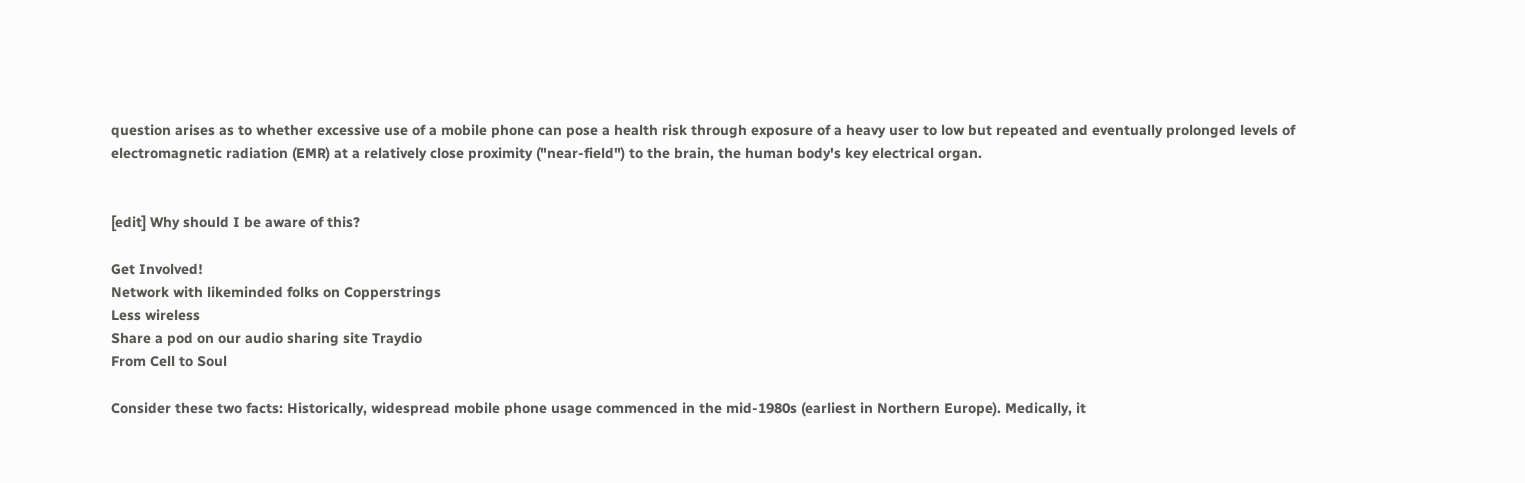question arises as to whether excessive use of a mobile phone can pose a health risk through exposure of a heavy user to low but repeated and eventually prolonged levels of electromagnetic radiation (EMR) at a relatively close proximity ("near-field") to the brain, the human body's key electrical organ.


[edit] Why should I be aware of this?

Get Involved!
Network with likeminded folks on Copperstrings
Less wireless
Share a pod on our audio sharing site Traydio
From Cell to Soul

Consider these two facts: Historically, widespread mobile phone usage commenced in the mid-1980s (earliest in Northern Europe). Medically, it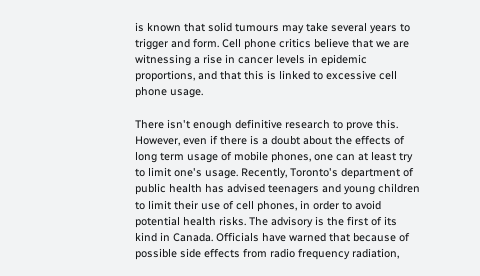is known that solid tumours may take several years to trigger and form. Cell phone critics believe that we are witnessing a rise in cancer levels in epidemic proportions, and that this is linked to excessive cell phone usage.

There isn't enough definitive research to prove this. However, even if there is a doubt about the effects of long term usage of mobile phones, one can at least try to limit one's usage. Recently, Toronto's department of public health has advised teenagers and young children to limit their use of cell phones, in order to avoid potential health risks. The advisory is the first of its kind in Canada. Officials have warned that because of possible side effects from radio frequency radiation,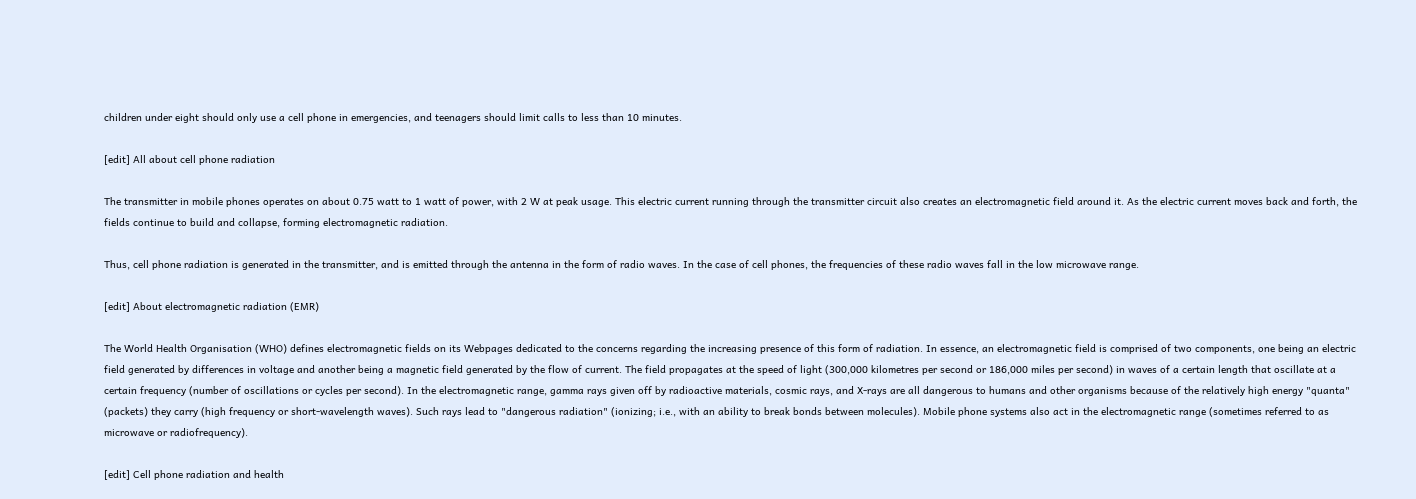children under eight should only use a cell phone in emergencies, and teenagers should limit calls to less than 10 minutes.

[edit] All about cell phone radiation

The transmitter in mobile phones operates on about 0.75 watt to 1 watt of power, with 2 W at peak usage. This electric current running through the transmitter circuit also creates an electromagnetic field around it. As the electric current moves back and forth, the fields continue to build and collapse, forming electromagnetic radiation.

Thus, cell phone radiation is generated in the transmitter, and is emitted through the antenna in the form of radio waves. In the case of cell phones, the frequencies of these radio waves fall in the low microwave range.

[edit] About electromagnetic radiation (EMR)

The World Health Organisation (WHO) defines electromagnetic fields on its Webpages dedicated to the concerns regarding the increasing presence of this form of radiation. In essence, an electromagnetic field is comprised of two components, one being an electric field generated by differences in voltage and another being a magnetic field generated by the flow of current. The field propagates at the speed of light (300,000 kilometres per second or 186,000 miles per second) in waves of a certain length that oscillate at a certain frequency (number of oscillations or cycles per second). In the electromagnetic range, gamma rays given off by radioactive materials, cosmic rays, and X-rays are all dangerous to humans and other organisms because of the relatively high energy "quanta" (packets) they carry (high frequency or short-wavelength waves). Such rays lead to "dangerous radiation" (ionizing; i.e., with an ability to break bonds between molecules). Mobile phone systems also act in the electromagnetic range (sometimes referred to as microwave or radiofrequency).

[edit] Cell phone radiation and health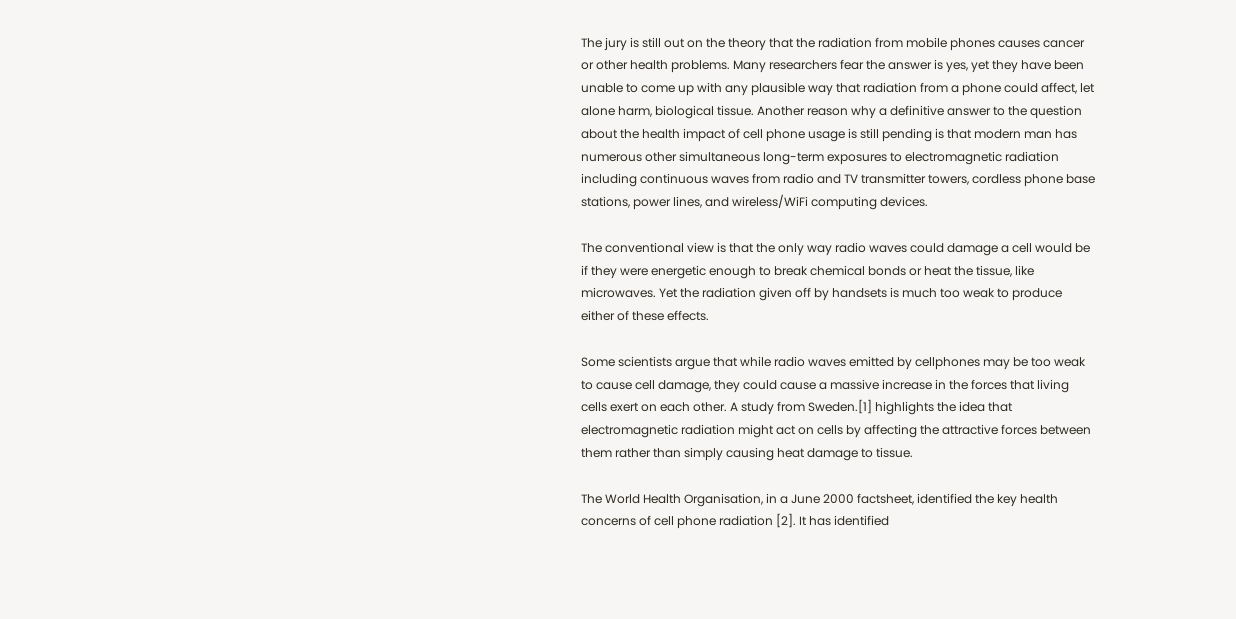The jury is still out on the theory that the radiation from mobile phones causes cancer or other health problems. Many researchers fear the answer is yes, yet they have been unable to come up with any plausible way that radiation from a phone could affect, let alone harm, biological tissue. Another reason why a definitive answer to the question about the health impact of cell phone usage is still pending is that modern man has numerous other simultaneous long-term exposures to electromagnetic radiation including continuous waves from radio and TV transmitter towers, cordless phone base stations, power lines, and wireless/WiFi computing devices.

The conventional view is that the only way radio waves could damage a cell would be if they were energetic enough to break chemical bonds or heat the tissue, like microwaves. Yet the radiation given off by handsets is much too weak to produce either of these effects.

Some scientists argue that while radio waves emitted by cellphones may be too weak to cause cell damage, they could cause a massive increase in the forces that living cells exert on each other. A study from Sweden.[1] highlights the idea that electromagnetic radiation might act on cells by affecting the attractive forces between them rather than simply causing heat damage to tissue.

The World Health Organisation, in a June 2000 factsheet, identified the key health concerns of cell phone radiation [2]. It has identified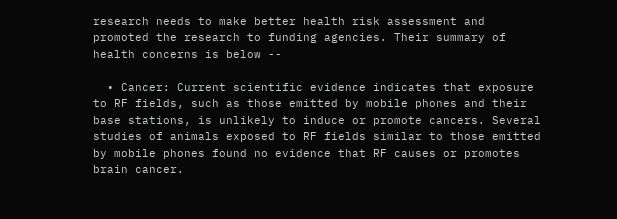research needs to make better health risk assessment and promoted the research to funding agencies. Their summary of health concerns is below --

  • Cancer: Current scientific evidence indicates that exposure to RF fields, such as those emitted by mobile phones and their base stations, is unlikely to induce or promote cancers. Several studies of animals exposed to RF fields similar to those emitted by mobile phones found no evidence that RF causes or promotes brain cancer.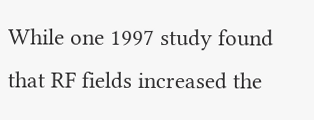While one 1997 study found that RF fields increased the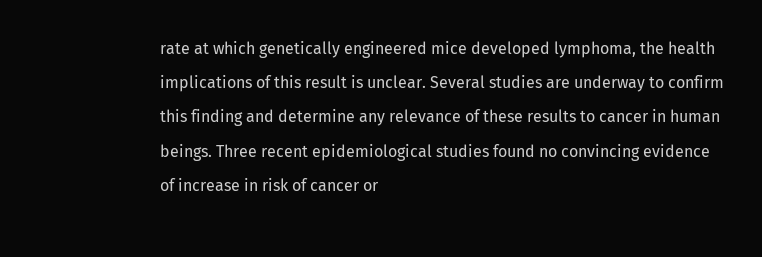rate at which genetically engineered mice developed lymphoma, the health implications of this result is unclear. Several studies are underway to confirm this finding and determine any relevance of these results to cancer in human beings. Three recent epidemiological studies found no convincing evidence of increase in risk of cancer or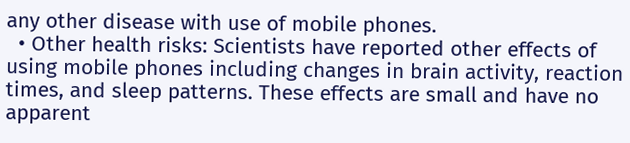any other disease with use of mobile phones.
  • Other health risks: Scientists have reported other effects of using mobile phones including changes in brain activity, reaction times, and sleep patterns. These effects are small and have no apparent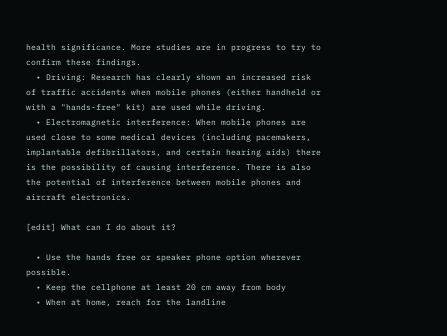health significance. More studies are in progress to try to confirm these findings.
  • Driving: Research has clearly shown an increased risk of traffic accidents when mobile phones (either handheld or with a "hands-free" kit) are used while driving.
  • Electromagnetic interference: When mobile phones are used close to some medical devices (including pacemakers, implantable defibrillators, and certain hearing aids) there is the possibility of causing interference. There is also the potential of interference between mobile phones and aircraft electronics.

[edit] What can I do about it?

  • Use the hands free or speaker phone option wherever possible.
  • Keep the cellphone at least 20 cm away from body
  • When at home, reach for the landline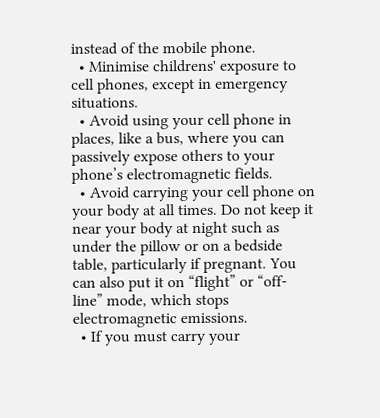instead of the mobile phone.
  • Minimise childrens' exposure to cell phones, except in emergency situations.
  • Avoid using your cell phone in places, like a bus, where you can passively expose others to your phone’s electromagnetic fields.
  • Avoid carrying your cell phone on your body at all times. Do not keep it near your body at night such as under the pillow or on a bedside table, particularly if pregnant. You can also put it on “flight” or “off-line” mode, which stops electromagnetic emissions.
  • If you must carry your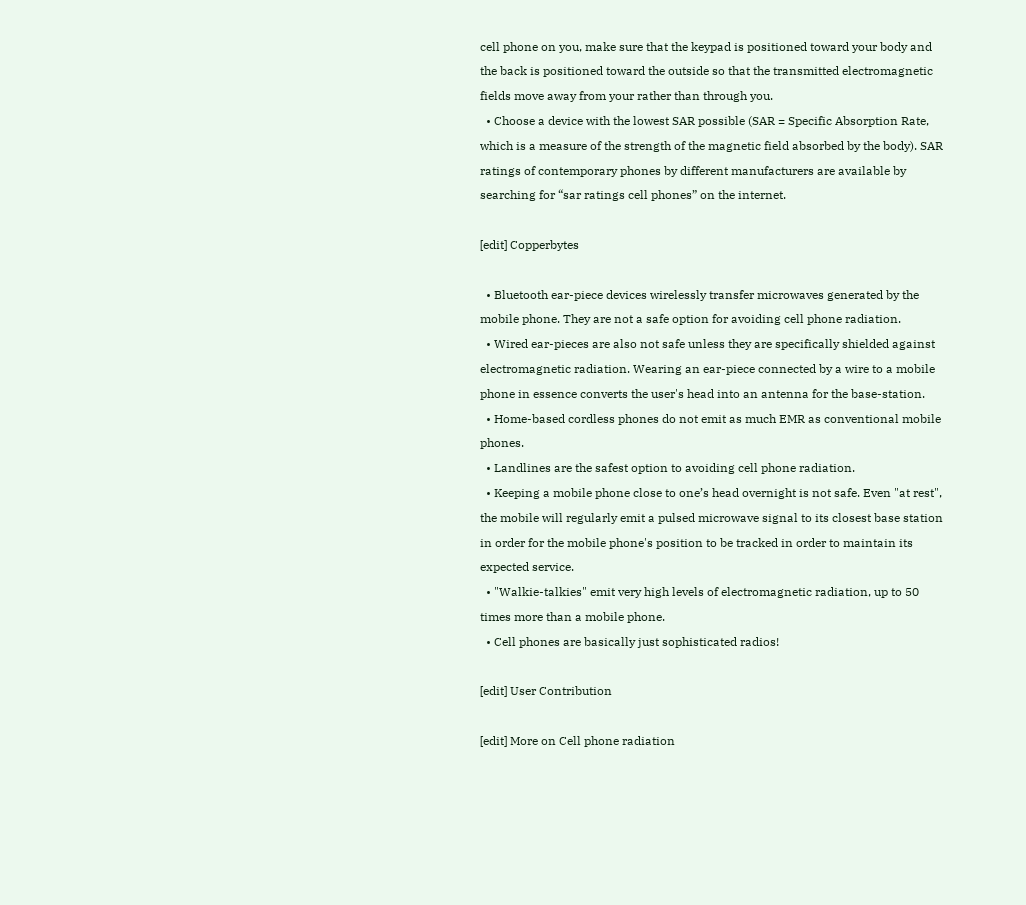cell phone on you, make sure that the keypad is positioned toward your body and the back is positioned toward the outside so that the transmitted electromagnetic fields move away from your rather than through you.
  • Choose a device with the lowest SAR possible (SAR = Specific Absorption Rate, which is a measure of the strength of the magnetic field absorbed by the body). SAR ratings of contemporary phones by different manufacturers are available by searching for “sar ratings cell phones” on the internet.

[edit] Copperbytes

  • Bluetooth ear-piece devices wirelessly transfer microwaves generated by the mobile phone. They are not a safe option for avoiding cell phone radiation.
  • Wired ear-pieces are also not safe unless they are specifically shielded against electromagnetic radiation. Wearing an ear-piece connected by a wire to a mobile phone in essence converts the user's head into an antenna for the base-station.
  • Home-based cordless phones do not emit as much EMR as conventional mobile phones.
  • Landlines are the safest option to avoiding cell phone radiation.
  • Keeping a mobile phone close to one’s head overnight is not safe. Even "at rest", the mobile will regularly emit a pulsed microwave signal to its closest base station in order for the mobile phone's position to be tracked in order to maintain its expected service.
  • "Walkie-talkies" emit very high levels of electromagnetic radiation, up to 50 times more than a mobile phone.
  • Cell phones are basically just sophisticated radios!

[edit] User Contribution

[edit] More on Cell phone radiation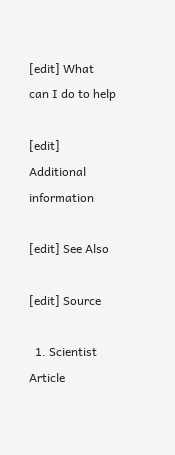[edit] What can I do to help

[edit] Additional information

[edit] See Also

[edit] Source

  1. Scientist Article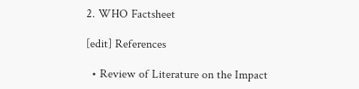2. WHO Factsheet

[edit] References

  • Review of Literature on the Impact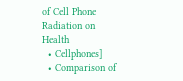of Cell Phone Radiation on Health
  • Cellphones]
  • Comparison of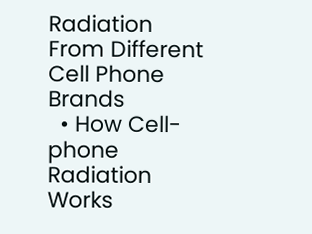Radiation From Different Cell Phone Brands
  • How Cell-phone Radiation Works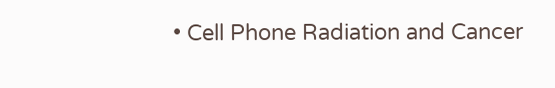• Cell Phone Radiation and Cancer